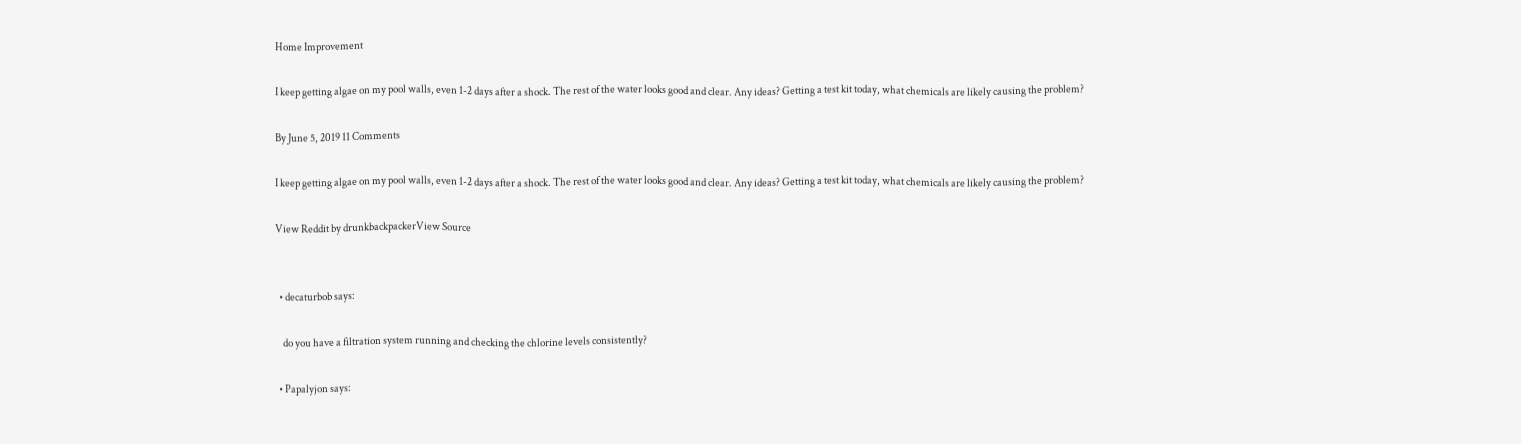Home Improvement

I keep getting algae on my pool walls, even 1-2 days after a shock. The rest of the water looks good and clear. Any ideas? Getting a test kit today, what chemicals are likely causing the problem?

By June 5, 2019 11 Comments

I keep getting algae on my pool walls, even 1-2 days after a shock. The rest of the water looks good and clear. Any ideas? Getting a test kit today, what chemicals are likely causing the problem?

View Reddit by drunkbackpackerView Source


  • decaturbob says:

    do you have a filtration system running and checking the chlorine levels consistently?

  • Papalyjon says: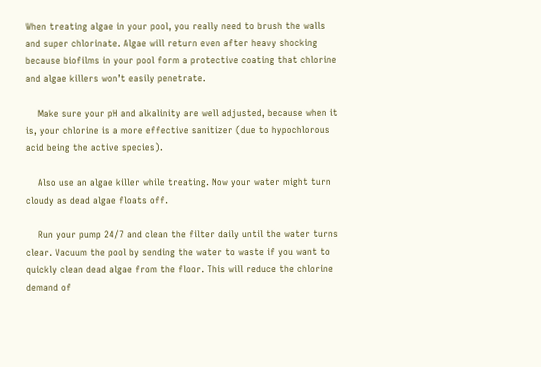When treating algae in your pool, you really need to brush the walls and super chlorinate. Algae will return even after heavy shocking because biofilms in your pool form a protective coating that chlorine and algae killers won’t easily penetrate.

    Make sure your pH and alkalinity are well adjusted, because when it is, your chlorine is a more effective sanitizer (due to hypochlorous acid being the active species).

    Also use an algae killer while treating. Now your water might turn cloudy as dead algae floats off.

    Run your pump 24/7 and clean the filter daily until the water turns clear. Vacuum the pool by sending the water to waste if you want to quickly clean dead algae from the floor. This will reduce the chlorine demand of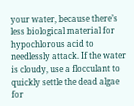your water, because there’s less biological material for hypochlorous acid to needlessly attack. If the water is cloudy, use a flocculant to quickly settle the dead algae for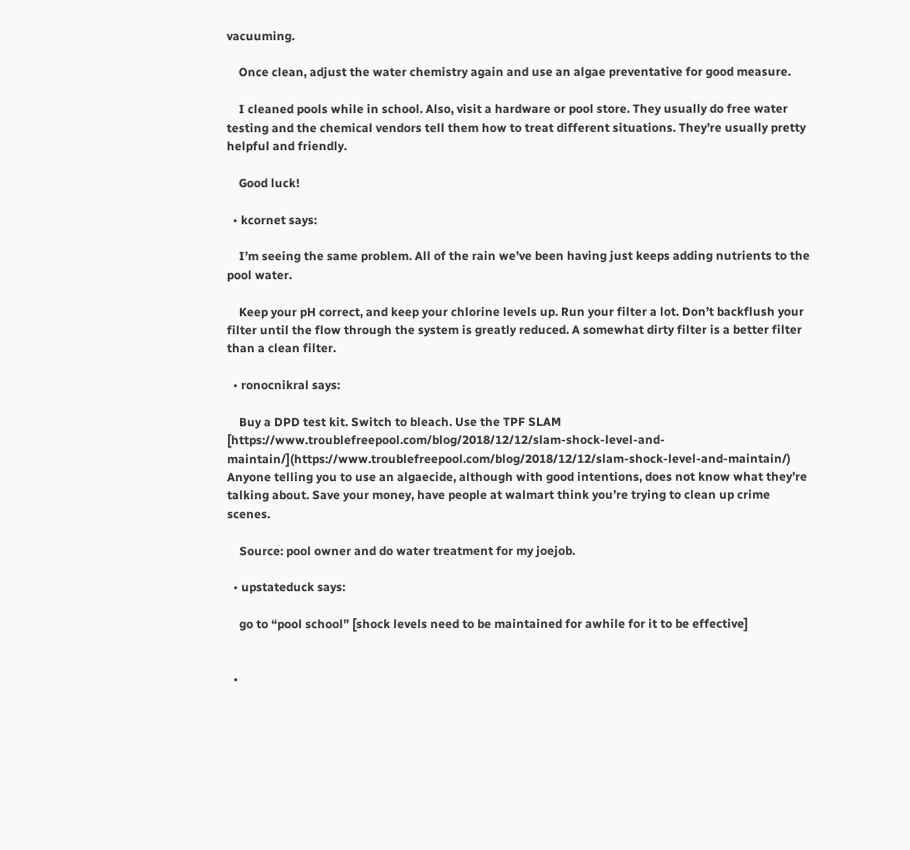vacuuming.

    Once clean, adjust the water chemistry again and use an algae preventative for good measure.

    I cleaned pools while in school. Also, visit a hardware or pool store. They usually do free water testing and the chemical vendors tell them how to treat different situations. They’re usually pretty helpful and friendly.

    Good luck!

  • kcornet says:

    I’m seeing the same problem. All of the rain we’ve been having just keeps adding nutrients to the pool water.

    Keep your pH correct, and keep your chlorine levels up. Run your filter a lot. Don’t backflush your filter until the flow through the system is greatly reduced. A somewhat dirty filter is a better filter than a clean filter.

  • ronocnikral says:

    Buy a DPD test kit. Switch to bleach. Use the TPF SLAM [https://www.troublefreepool.com/blog/2018/12/12/slam-shock-level-and-maintain/](https://www.troublefreepool.com/blog/2018/12/12/slam-shock-level-and-maintain/) Anyone telling you to use an algaecide, although with good intentions, does not know what they’re talking about. Save your money, have people at walmart think you’re trying to clean up crime scenes.

    Source: pool owner and do water treatment for my joejob.

  • upstateduck says:

    go to “pool school” [shock levels need to be maintained for awhile for it to be effective]


  •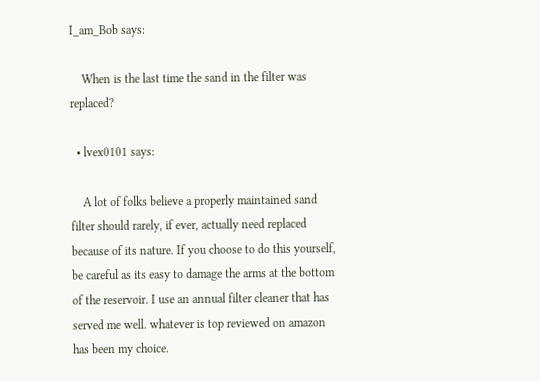I_am_Bob says:

    When is the last time the sand in the filter was replaced?

  • lvex0101 says:

    A lot of folks believe a properly maintained sand filter should rarely, if ever, actually need replaced because of its nature. If you choose to do this yourself, be careful as its easy to damage the arms at the bottom of the reservoir. I use an annual filter cleaner that has served me well. whatever is top reviewed on amazon has been my choice.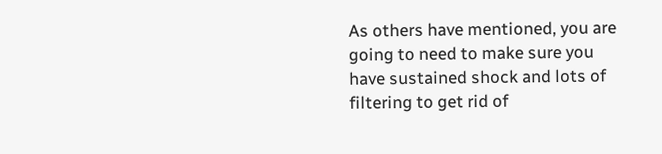As others have mentioned, you are going to need to make sure you have sustained shock and lots of filtering to get rid of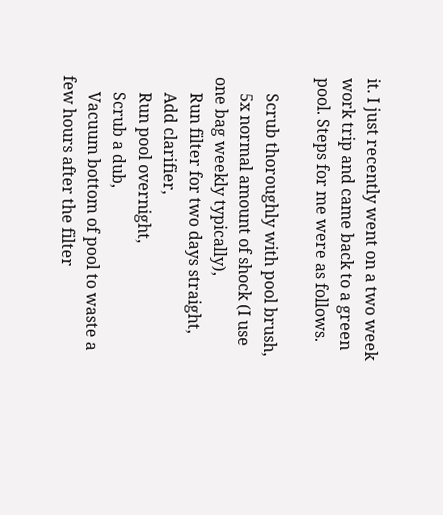it. I just recently went on a two week work trip and came back to a green pool. Steps for me were as follows.

    Scrub thoroughly with pool brush,
    5x normal amount of shock (I use one bag weekly typically),
    Run filter for two days straight,
    Add clarifier,
    Run pool overnight,
    Scrub a dub,
    Vacuum bottom of pool to waste a few hours after the filter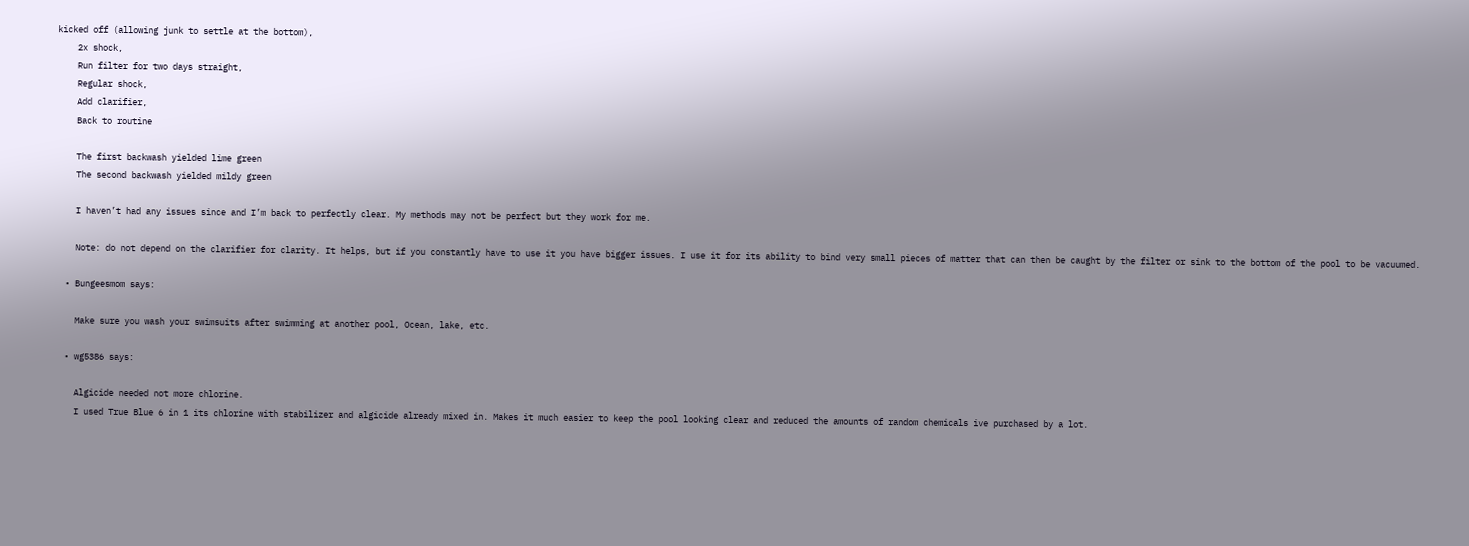kicked off (allowing junk to settle at the bottom),
    2x shock,
    Run filter for two days straight,
    Regular shock,
    Add clarifier,
    Back to routine

    The first backwash yielded lime green
    The second backwash yielded mildy green

    I haven’t had any issues since and I’m back to perfectly clear. My methods may not be perfect but they work for me.

    Note: do not depend on the clarifier for clarity. It helps, but if you constantly have to use it you have bigger issues. I use it for its ability to bind very small pieces of matter that can then be caught by the filter or sink to the bottom of the pool to be vacuumed.

  • Bungeesmom says:

    Make sure you wash your swimsuits after swimming at another pool, Ocean, lake, etc.

  • wg5386 says:

    Algicide needed not more chlorine.
    I used True Blue 6 in 1 its chlorine with stabilizer and algicide already mixed in. Makes it much easier to keep the pool looking clear and reduced the amounts of random chemicals ive purchased by a lot.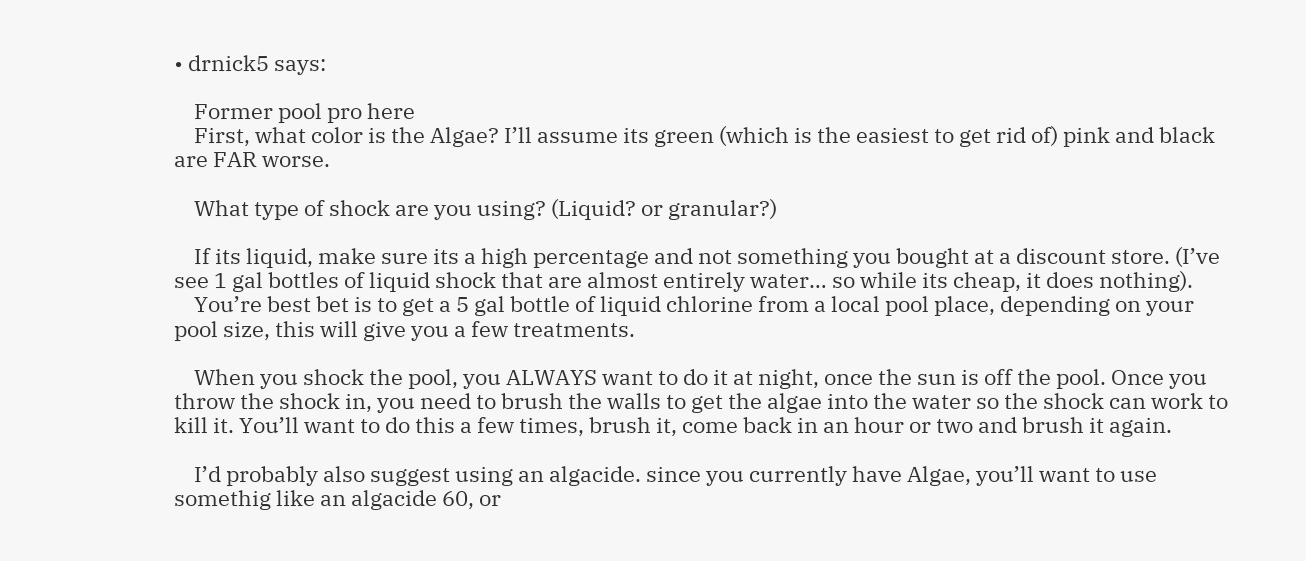• drnick5 says:

    Former pool pro here
    First, what color is the Algae? I’ll assume its green (which is the easiest to get rid of) pink and black are FAR worse.

    What type of shock are you using? (Liquid? or granular?)

    If its liquid, make sure its a high percentage and not something you bought at a discount store. (I’ve see 1 gal bottles of liquid shock that are almost entirely water… so while its cheap, it does nothing).
    You’re best bet is to get a 5 gal bottle of liquid chlorine from a local pool place, depending on your pool size, this will give you a few treatments.

    When you shock the pool, you ALWAYS want to do it at night, once the sun is off the pool. Once you throw the shock in, you need to brush the walls to get the algae into the water so the shock can work to kill it. You’ll want to do this a few times, brush it, come back in an hour or two and brush it again.

    I’d probably also suggest using an algacide. since you currently have Algae, you’ll want to use somethig like an algacide 60, or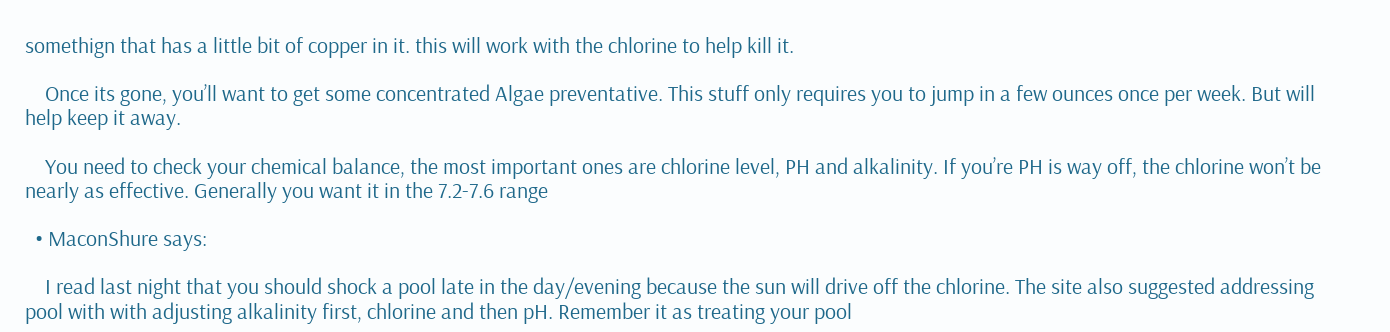somethign that has a little bit of copper in it. this will work with the chlorine to help kill it.

    Once its gone, you’ll want to get some concentrated Algae preventative. This stuff only requires you to jump in a few ounces once per week. But will help keep it away.

    You need to check your chemical balance, the most important ones are chlorine level, PH and alkalinity. If you’re PH is way off, the chlorine won’t be nearly as effective. Generally you want it in the 7.2-7.6 range

  • MaconShure says:

    I read last night that you should shock a pool late in the day/evening because the sun will drive off the chlorine. The site also suggested addressing pool with with adjusting alkalinity first, chlorine and then pH. Remember it as treating your pool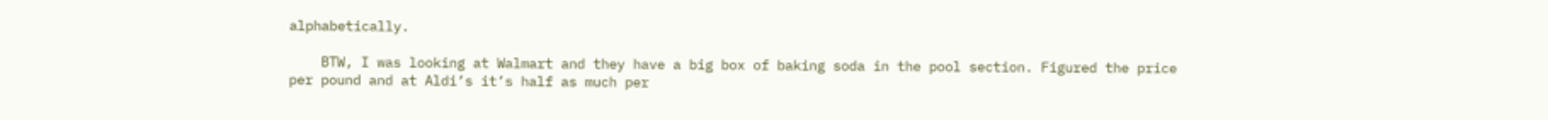alphabetically.

    BTW, I was looking at Walmart and they have a big box of baking soda in the pool section. Figured the price per pound and at Aldi’s it’s half as much per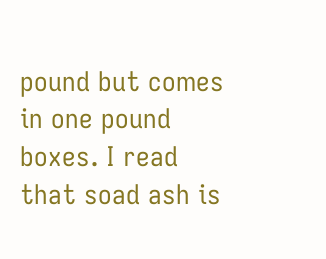pound but comes in one pound boxes. I read that soad ash is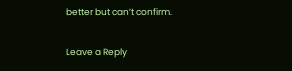better but can’t confirm.

Leave a Reply